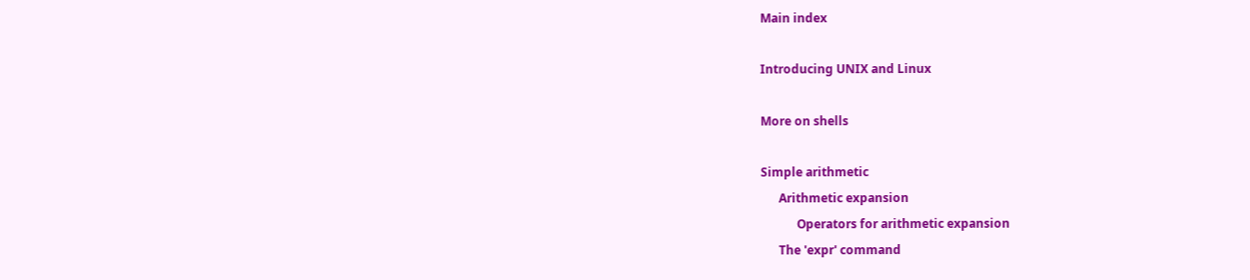Main index

Introducing UNIX and Linux

More on shells

Simple arithmetic
      Arithmetic expansion
            Operators for arithmetic expansion
      The 'expr' command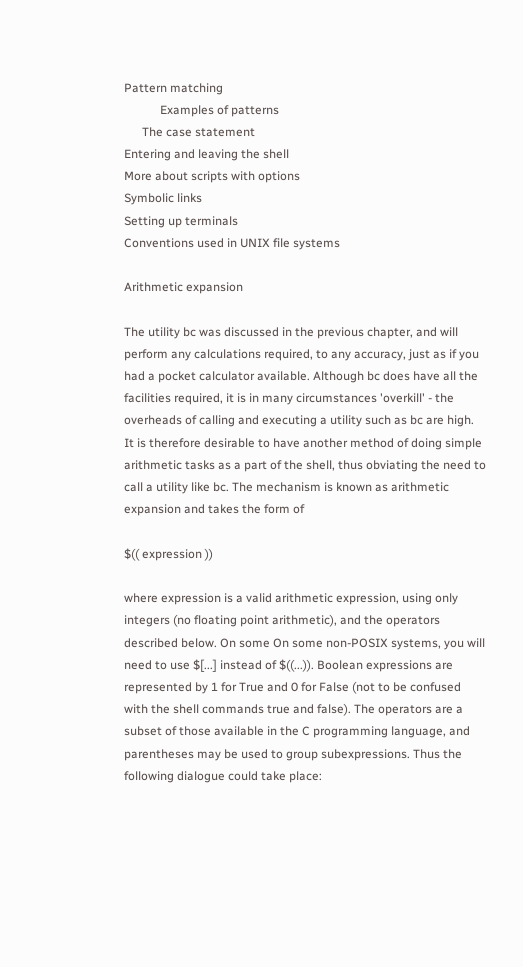Pattern matching
            Examples of patterns
      The case statement
Entering and leaving the shell
More about scripts with options
Symbolic links
Setting up terminals
Conventions used in UNIX file systems

Arithmetic expansion

The utility bc was discussed in the previous chapter, and will perform any calculations required, to any accuracy, just as if you had a pocket calculator available. Although bc does have all the facilities required, it is in many circumstances 'overkill' - the overheads of calling and executing a utility such as bc are high. It is therefore desirable to have another method of doing simple arithmetic tasks as a part of the shell, thus obviating the need to call a utility like bc. The mechanism is known as arithmetic expansion and takes the form of

$(( expression ))

where expression is a valid arithmetic expression, using only integers (no floating point arithmetic), and the operators described below. On some On some non-POSIX systems, you will need to use $[...] instead of $((...)). Boolean expressions are represented by 1 for True and 0 for False (not to be confused with the shell commands true and false). The operators are a subset of those available in the C programming language, and parentheses may be used to group subexpressions. Thus the following dialogue could take place: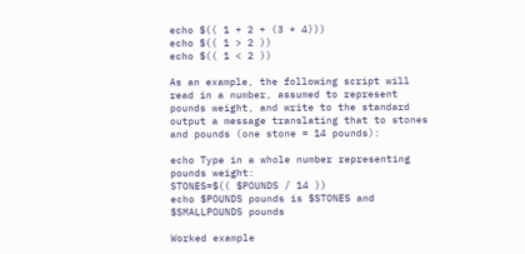echo $(( 1 + 2 + (3 * 4)))
echo $(( 1 > 2 ))
echo $(( 1 < 2 ))

As an example, the following script will read in a number, assumed to represent pounds weight, and write to the standard output a message translating that to stones and pounds (one stone = 14 pounds):

echo Type in a whole number representing pounds weight:
STONES=$(( $POUNDS / 14 ))
echo $POUNDS pounds is $STONES and $SMALLPOUNDS pounds

Worked example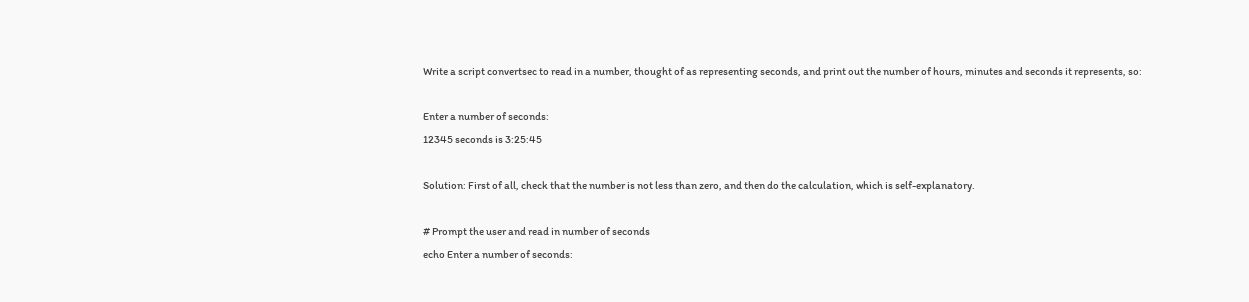Write a script convertsec to read in a number, thought of as representing seconds, and print out the number of hours, minutes and seconds it represents, so:

Enter a number of seconds:
12345 seconds is 3:25:45

Solution: First of all, check that the number is not less than zero, and then do the calculation, which is self-explanatory.

# Prompt the user and read in number of seconds
echo Enter a number of seconds: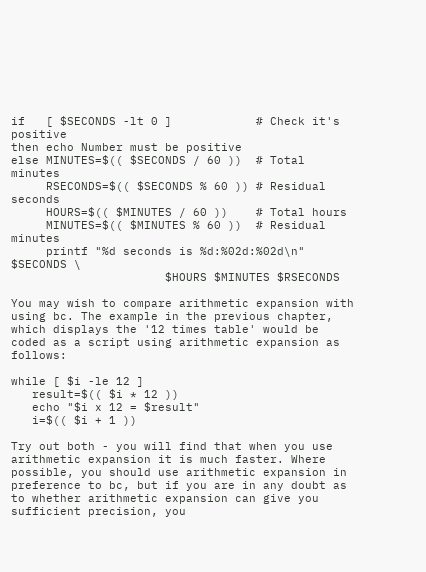if   [ $SECONDS -lt 0 ]            # Check it's positive
then echo Number must be positive
else MINUTES=$(( $SECONDS / 60 ))  # Total minutes
     RSECONDS=$(( $SECONDS % 60 )) # Residual seconds
     HOURS=$(( $MINUTES / 60 ))    # Total hours
     MINUTES=$(( $MINUTES % 60 ))  # Residual minutes
     printf "%d seconds is %d:%02d:%02d\n" $SECONDS \
                      $HOURS $MINUTES $RSECONDS

You may wish to compare arithmetic expansion with using bc. The example in the previous chapter, which displays the '12 times table' would be coded as a script using arithmetic expansion as follows:

while [ $i -le 12 ]
   result=$(( $i * 12 ))
   echo "$i x 12 = $result"
   i=$(( $i + 1 ))

Try out both - you will find that when you use arithmetic expansion it is much faster. Where possible, you should use arithmetic expansion in preference to bc, but if you are in any doubt as to whether arithmetic expansion can give you sufficient precision, you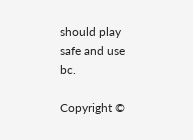should play safe and use bc.

Copyright ©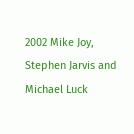2002 Mike Joy, Stephen Jarvis and Michael Luck